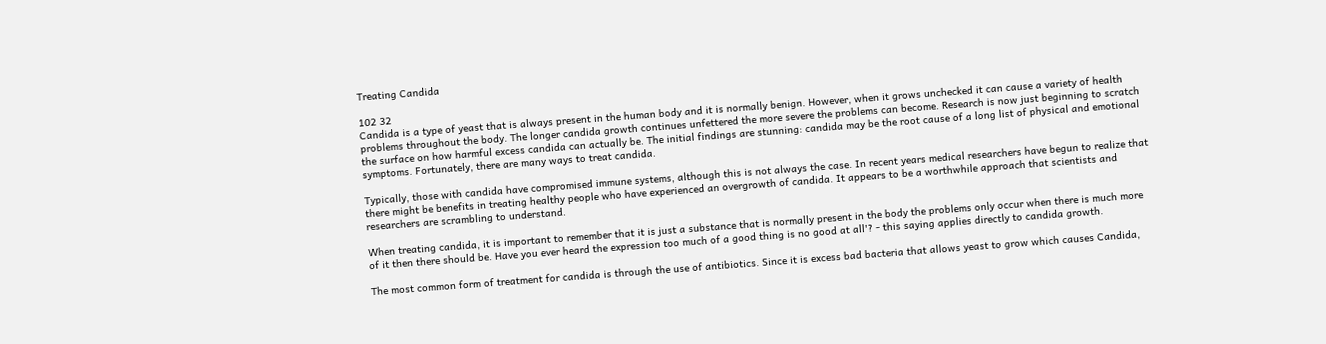Treating Candida

102 32
Candida is a type of yeast that is always present in the human body and it is normally benign. However, when it grows unchecked it can cause a variety of health problems throughout the body. The longer candida growth continues unfettered the more severe the problems can become. Research is now just beginning to scratch the surface on how harmful excess candida can actually be. The initial findings are stunning: candida may be the root cause of a long list of physical and emotional symptoms. Fortunately, there are many ways to treat candida.

Typically, those with candida have compromised immune systems, although this is not always the case. In recent years medical researchers have begun to realize that there might be benefits in treating healthy people who have experienced an overgrowth of candida. It appears to be a worthwhile approach that scientists and researchers are scrambling to understand.

When treating candida, it is important to remember that it is just a substance that is normally present in the body the problems only occur when there is much more of it then there should be. Have you ever heard the expression too much of a good thing is no good at all'? - this saying applies directly to candida growth.

The most common form of treatment for candida is through the use of antibiotics. Since it is excess bad bacteria that allows yeast to grow which causes Candida,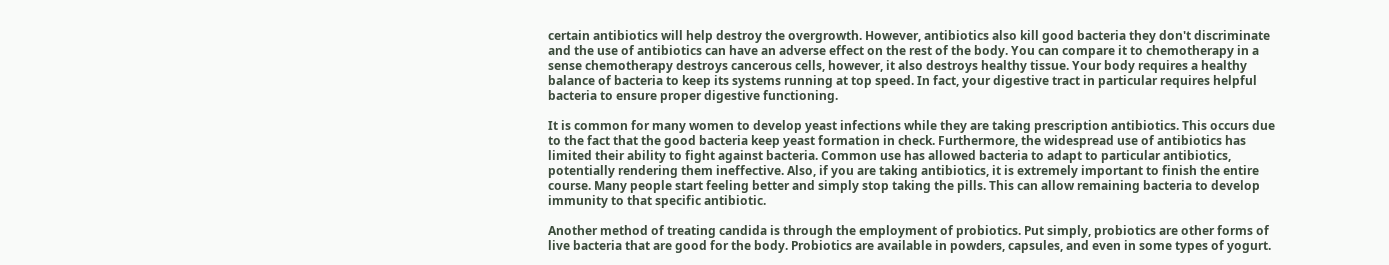certain antibiotics will help destroy the overgrowth. However, antibiotics also kill good bacteria they don't discriminate and the use of antibiotics can have an adverse effect on the rest of the body. You can compare it to chemotherapy in a sense chemotherapy destroys cancerous cells, however, it also destroys healthy tissue. Your body requires a healthy balance of bacteria to keep its systems running at top speed. In fact, your digestive tract in particular requires helpful bacteria to ensure proper digestive functioning.

It is common for many women to develop yeast infections while they are taking prescription antibiotics. This occurs due to the fact that the good bacteria keep yeast formation in check. Furthermore, the widespread use of antibiotics has limited their ability to fight against bacteria. Common use has allowed bacteria to adapt to particular antibiotics, potentially rendering them ineffective. Also, if you are taking antibiotics, it is extremely important to finish the entire course. Many people start feeling better and simply stop taking the pills. This can allow remaining bacteria to develop immunity to that specific antibiotic.

Another method of treating candida is through the employment of probiotics. Put simply, probiotics are other forms of live bacteria that are good for the body. Probiotics are available in powders, capsules, and even in some types of yogurt.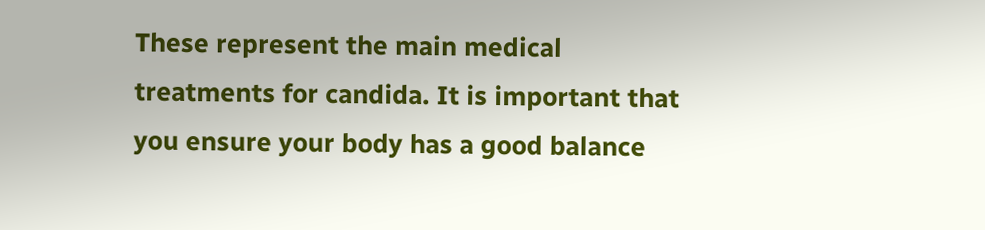These represent the main medical treatments for candida. It is important that you ensure your body has a good balance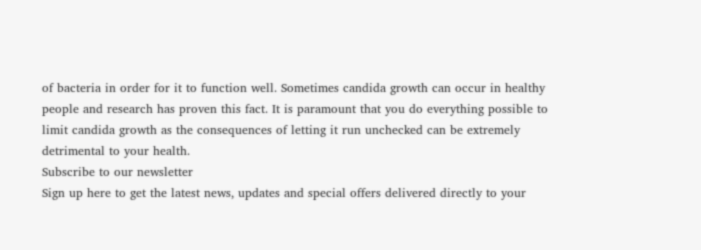of bacteria in order for it to function well. Sometimes candida growth can occur in healthy people and research has proven this fact. It is paramount that you do everything possible to limit candida growth as the consequences of letting it run unchecked can be extremely detrimental to your health.
Subscribe to our newsletter
Sign up here to get the latest news, updates and special offers delivered directly to your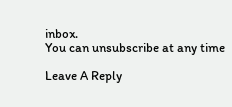inbox.
You can unsubscribe at any time

Leave A Reply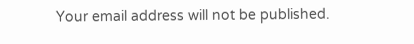Your email address will not be published.